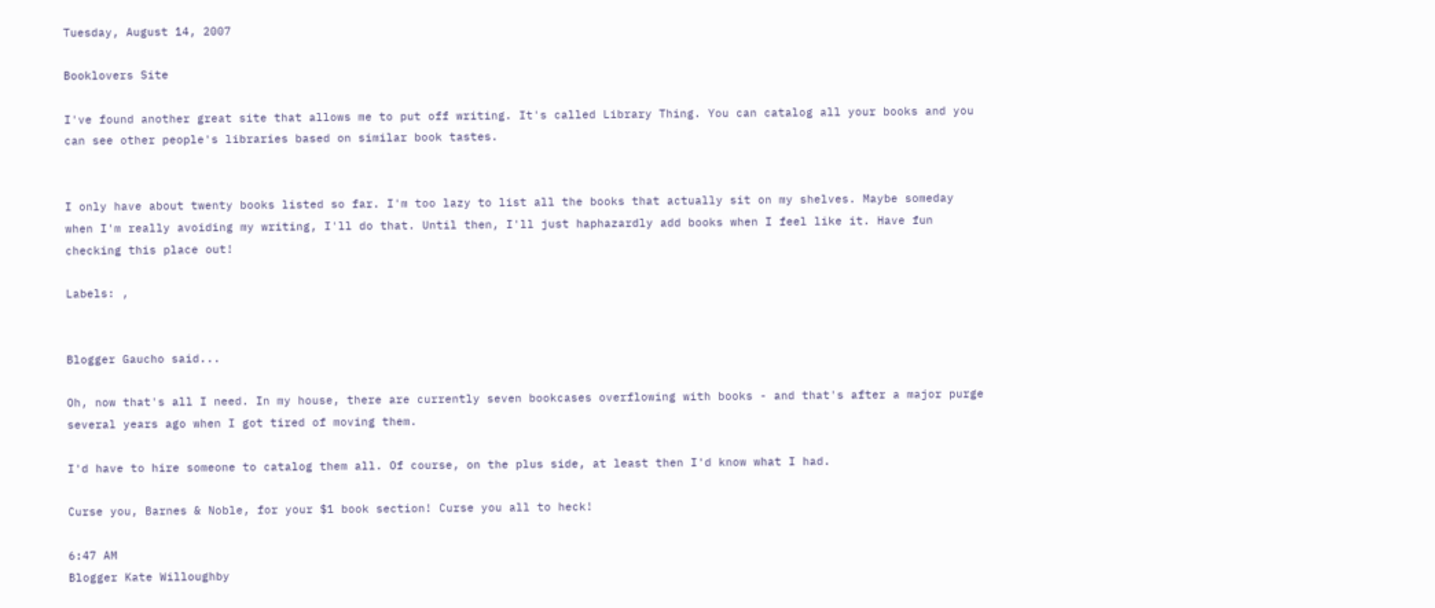Tuesday, August 14, 2007

Booklovers Site

I've found another great site that allows me to put off writing. It's called Library Thing. You can catalog all your books and you can see other people's libraries based on similar book tastes.


I only have about twenty books listed so far. I'm too lazy to list all the books that actually sit on my shelves. Maybe someday when I'm really avoiding my writing, I'll do that. Until then, I'll just haphazardly add books when I feel like it. Have fun checking this place out!

Labels: ,


Blogger Gaucho said...

Oh, now that's all I need. In my house, there are currently seven bookcases overflowing with books - and that's after a major purge several years ago when I got tired of moving them.

I'd have to hire someone to catalog them all. Of course, on the plus side, at least then I'd know what I had.

Curse you, Barnes & Noble, for your $1 book section! Curse you all to heck!

6:47 AM
Blogger Kate Willoughby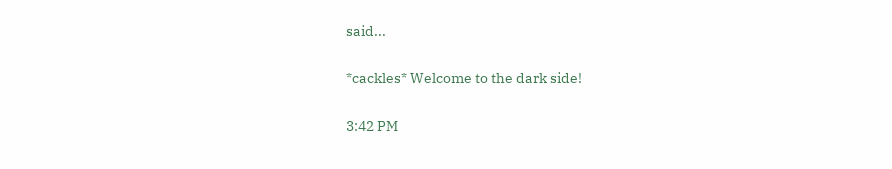said...

*cackles* Welcome to the dark side!

3:42 PM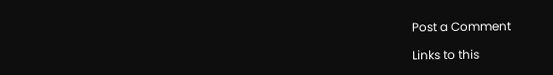Post a Comment

Links to this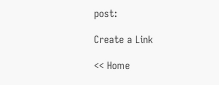post:

Create a Link

<< Home